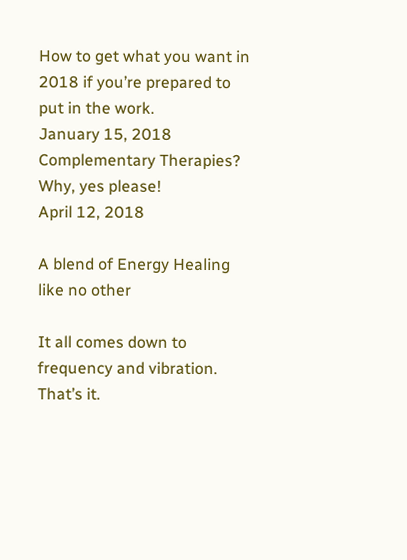How to get what you want in 2018 if you’re prepared to put in the work.
January 15, 2018
Complementary Therapies? Why, yes please!
April 12, 2018

A blend of Energy Healing like no other

It all comes down to frequency and vibration.  That’s it.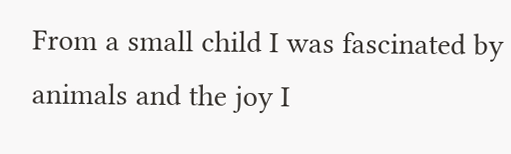From a small child I was fascinated by animals and the joy I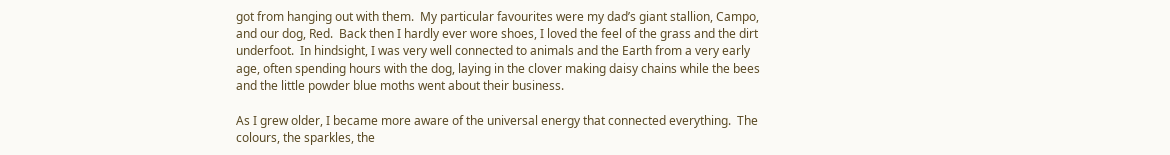got from hanging out with them.  My particular favourites were my dad’s giant stallion, Campo, and our dog, Red.  Back then I hardly ever wore shoes, I loved the feel of the grass and the dirt underfoot.  In hindsight, I was very well connected to animals and the Earth from a very early age, often spending hours with the dog, laying in the clover making daisy chains while the bees and the little powder blue moths went about their business.

As I grew older, I became more aware of the universal energy that connected everything.  The colours, the sparkles, the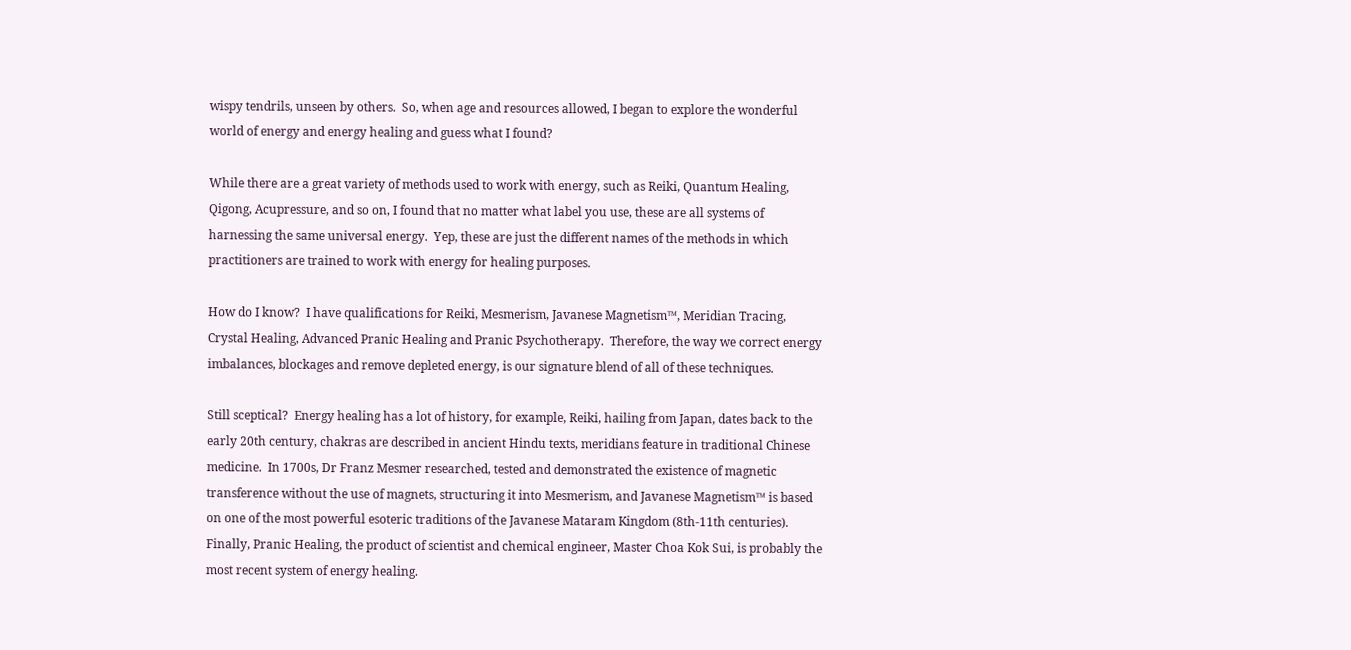wispy tendrils, unseen by others.  So, when age and resources allowed, I began to explore the wonderful world of energy and energy healing and guess what I found?

While there are a great variety of methods used to work with energy, such as Reiki, Quantum Healing, Qigong, Acupressure, and so on, I found that no matter what label you use, these are all systems of harnessing the same universal energy.  Yep, these are just the different names of the methods in which practitioners are trained to work with energy for healing purposes.

How do I know?  I have qualifications for Reiki, Mesmerism, Javanese Magnetism™, Meridian Tracing, Crystal Healing, Advanced Pranic Healing and Pranic Psychotherapy.  Therefore, the way we correct energy imbalances, blockages and remove depleted energy, is our signature blend of all of these techniques.

Still sceptical?  Energy healing has a lot of history, for example, Reiki, hailing from Japan, dates back to the early 20th century, chakras are described in ancient Hindu texts, meridians feature in traditional Chinese medicine.  In 1700s, Dr Franz Mesmer researched, tested and demonstrated the existence of magnetic transference without the use of magnets, structuring it into Mesmerism, and Javanese Magnetism™ is based on one of the most powerful esoteric traditions of the Javanese Mataram Kingdom (8th-11th centuries).  Finally, Pranic Healing, the product of scientist and chemical engineer, Master Choa Kok Sui, is probably the most recent system of energy healing.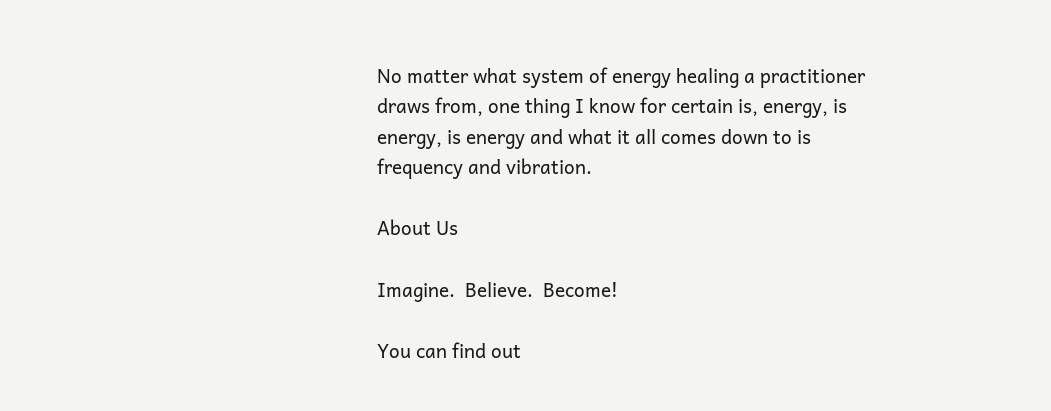No matter what system of energy healing a practitioner draws from, one thing I know for certain is, energy, is energy, is energy and what it all comes down to is frequency and vibration.

About Us

Imagine.  Believe.  Become!

You can find out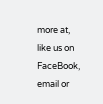more at, like us on FaceBook, email or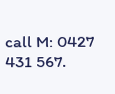call M: 0427 431 567.